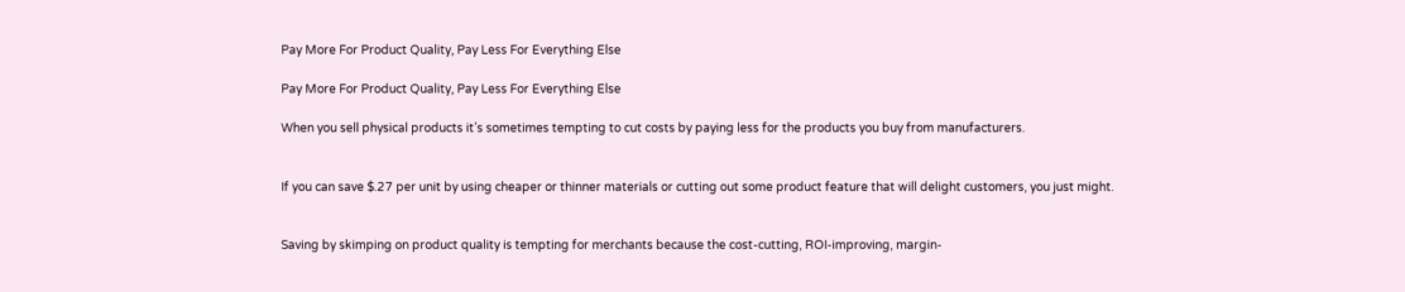Pay More For Product Quality, Pay Less For Everything Else

Pay More For Product Quality, Pay Less For Everything Else

When you sell physical products it’s sometimes tempting to cut costs by paying less for the products you buy from manufacturers.


If you can save $.27 per unit by using cheaper or thinner materials or cutting out some product feature that will delight customers, you just might.


Saving by skimping on product quality is tempting for merchants because the cost-cutting, ROI-improving, margin-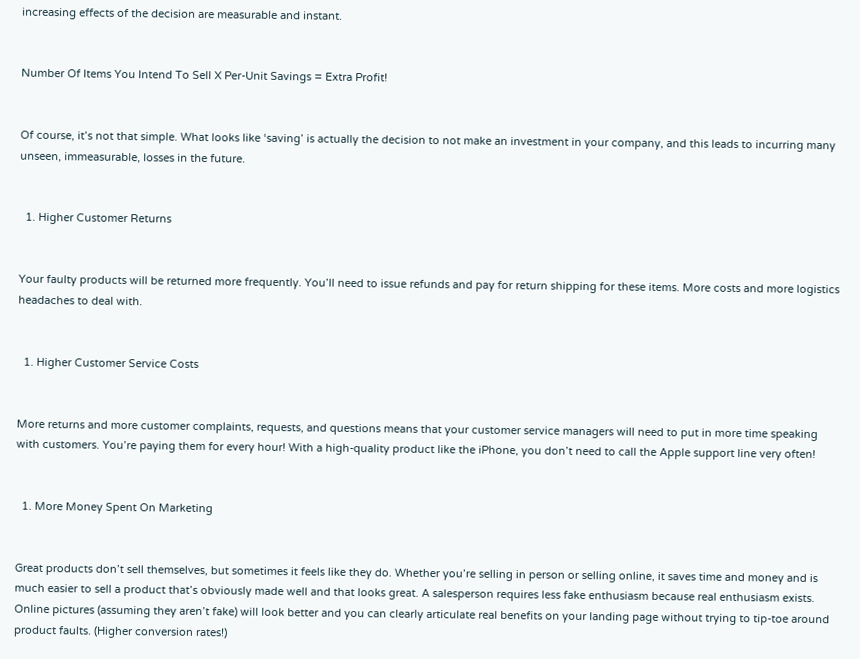increasing effects of the decision are measurable and instant.


Number Of Items You Intend To Sell X Per-Unit Savings = Extra Profit!


Of course, it’s not that simple. What looks like ‘saving’ is actually the decision to not make an investment in your company, and this leads to incurring many unseen, immeasurable, losses in the future.


  1. Higher Customer Returns


Your faulty products will be returned more frequently. You’ll need to issue refunds and pay for return shipping for these items. More costs and more logistics headaches to deal with.


  1. Higher Customer Service Costs


More returns and more customer complaints, requests, and questions means that your customer service managers will need to put in more time speaking with customers. You’re paying them for every hour! With a high-quality product like the iPhone, you don’t need to call the Apple support line very often!


  1. More Money Spent On Marketing


Great products don’t sell themselves, but sometimes it feels like they do. Whether you’re selling in person or selling online, it saves time and money and is much easier to sell a product that’s obviously made well and that looks great. A salesperson requires less fake enthusiasm because real enthusiasm exists. Online pictures (assuming they aren’t fake) will look better and you can clearly articulate real benefits on your landing page without trying to tip-toe around product faults. (Higher conversion rates!)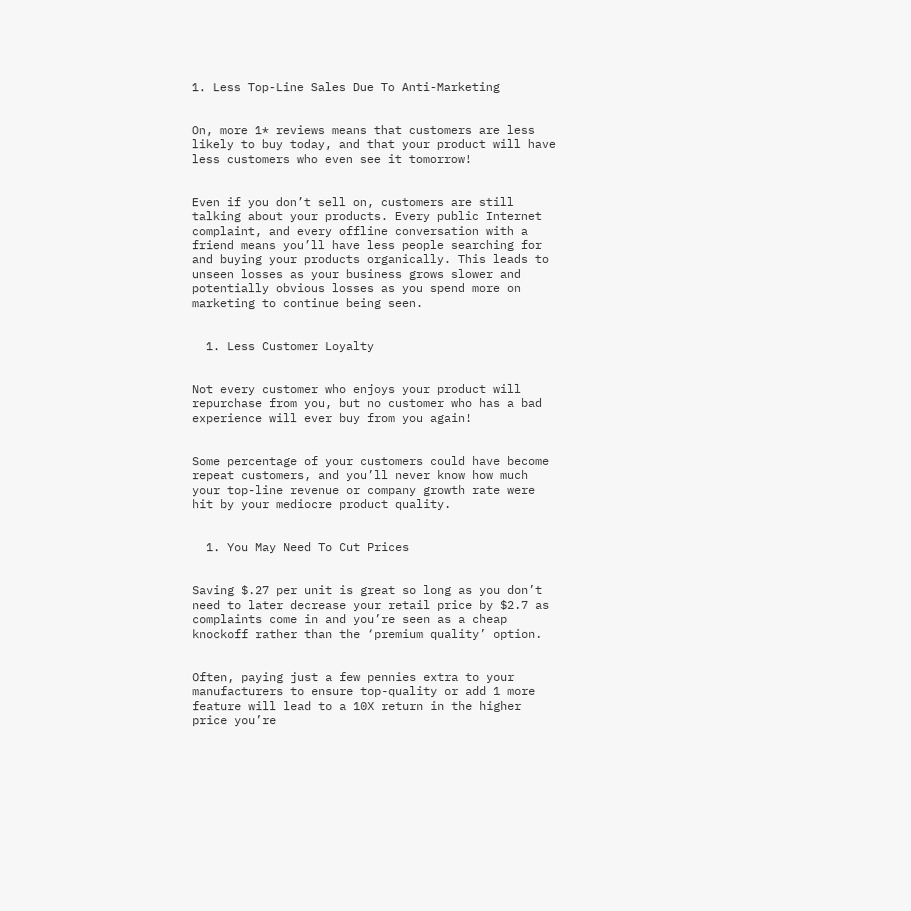1. Less Top-Line Sales Due To Anti-Marketing


On, more 1* reviews means that customers are less likely to buy today, and that your product will have less customers who even see it tomorrow!


Even if you don’t sell on, customers are still talking about your products. Every public Internet complaint, and every offline conversation with a friend means you’ll have less people searching for and buying your products organically. This leads to unseen losses as your business grows slower and potentially obvious losses as you spend more on marketing to continue being seen.


  1. Less Customer Loyalty


Not every customer who enjoys your product will repurchase from you, but no customer who has a bad experience will ever buy from you again!


Some percentage of your customers could have become repeat customers, and you’ll never know how much your top-line revenue or company growth rate were hit by your mediocre product quality.


  1. You May Need To Cut Prices


Saving $.27 per unit is great so long as you don’t need to later decrease your retail price by $2.7 as complaints come in and you’re seen as a cheap knockoff rather than the ‘premium quality’ option.


Often, paying just a few pennies extra to your manufacturers to ensure top-quality or add 1 more feature will lead to a 10X return in the higher price you’re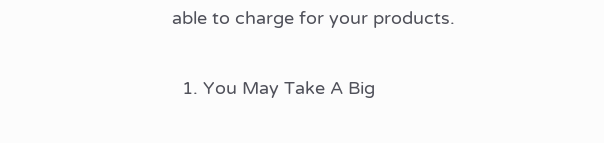able to charge for your products.


  1. You May Take A Big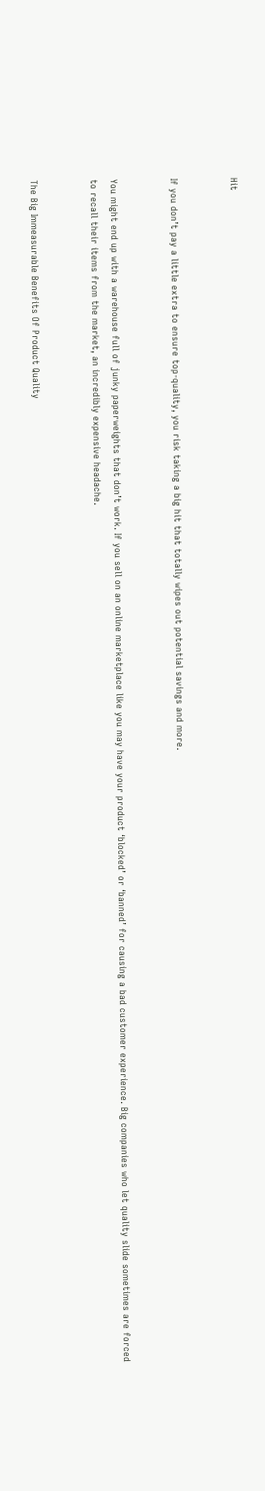Hit


If you don’t pay a little extra to ensure top-quality, you risk taking a big hit that totally wipes out potential savings and more.


You might end up with a warehouse full of junky paperweights that don’t work. If you sell on an online marketplace like you may have your product ‘blocked’ or ‘banned’ for causing a bad customer experience. Big companies who let quality slide sometimes are forced to recall their items from the market, an incredibly expensive headache.


The Big Immeasurable Benefits Of Product Quality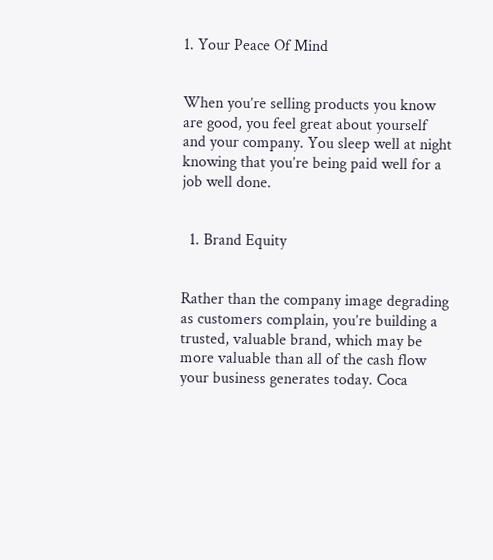1. Your Peace Of Mind


When you’re selling products you know are good, you feel great about yourself and your company. You sleep well at night knowing that you’re being paid well for a job well done.


  1. Brand Equity


Rather than the company image degrading as customers complain, you’re building a trusted, valuable brand, which may be more valuable than all of the cash flow your business generates today. Coca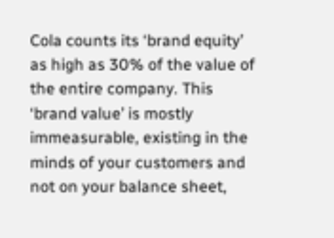Cola counts its ‘brand equity’ as high as 30% of the value of the entire company. This ‘brand value’ is mostly immeasurable, existing in the minds of your customers and not on your balance sheet,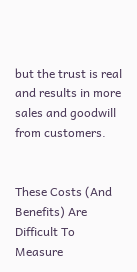but the trust is real and results in more sales and goodwill from customers.


These Costs (And Benefits) Are Difficult To Measure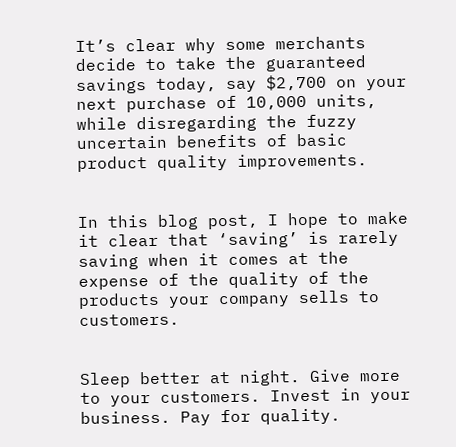It’s clear why some merchants decide to take the guaranteed savings today, say $2,700 on your next purchase of 10,000 units, while disregarding the fuzzy uncertain benefits of basic product quality improvements.


In this blog post, I hope to make it clear that ‘saving’ is rarely saving when it comes at the expense of the quality of the products your company sells to customers.


Sleep better at night. Give more to your customers. Invest in your business. Pay for quality.